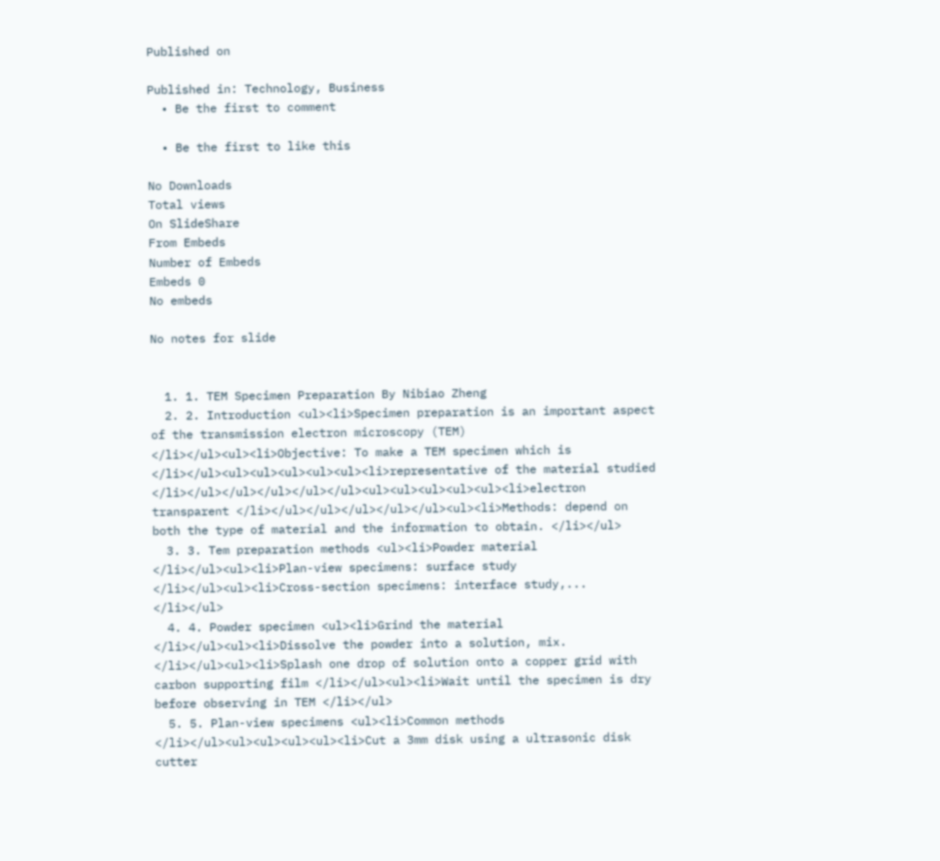Published on

Published in: Technology, Business
  • Be the first to comment

  • Be the first to like this

No Downloads
Total views
On SlideShare
From Embeds
Number of Embeds
Embeds 0
No embeds

No notes for slide


  1. 1. TEM Specimen Preparation By Nibiao Zheng
  2. 2. Introduction <ul><li>Specimen preparation is an important aspect of the transmission electron microscopy (TEM) </li></ul><ul><li>Objective: To make a TEM specimen which is </li></ul><ul><ul><ul><ul><ul><li>representative of the material studied </li></ul></ul></ul></ul></ul><ul><ul><ul><ul><ul><li>electron transparent </li></ul></ul></ul></ul></ul><ul><li>Methods: depend on both the type of material and the information to obtain. </li></ul>
  3. 3. Tem preparation methods <ul><li>Powder material </li></ul><ul><li>Plan-view specimens: surface study </li></ul><ul><li>Cross-section specimens: interface study,... </li></ul>
  4. 4. Powder specimen <ul><li>Grind the material </li></ul><ul><li>Dissolve the powder into a solution, mix. </li></ul><ul><li>Splash one drop of solution onto a copper grid with carbon supporting film </li></ul><ul><li>Wait until the specimen is dry before observing in TEM </li></ul>
  5. 5. Plan-view specimens <ul><li>Common methods </li></ul><ul><ul><ul><ul><li>Cut a 3mm disk using a ultrasonic disk cutter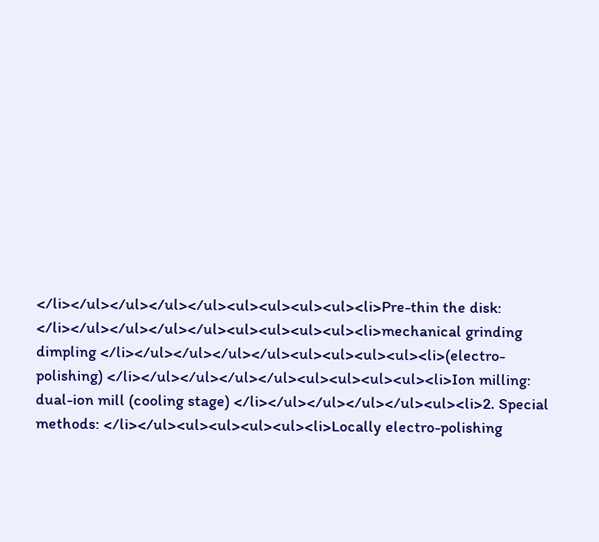</li></ul></ul></ul></ul><ul><ul><ul><ul><li>Pre-thin the disk: </li></ul></ul></ul></ul><ul><ul><ul><ul><li>mechanical grinding dimpling </li></ul></ul></ul></ul><ul><ul><ul><ul><li>(electro-polishing) </li></ul></ul></ul></ul><ul><ul><ul><ul><li>Ion milling: dual-ion mill (cooling stage) </li></ul></ul></ul></ul><ul><li>2. Special methods: </li></ul><ul><ul><ul><ul><li>Locally electro-polishing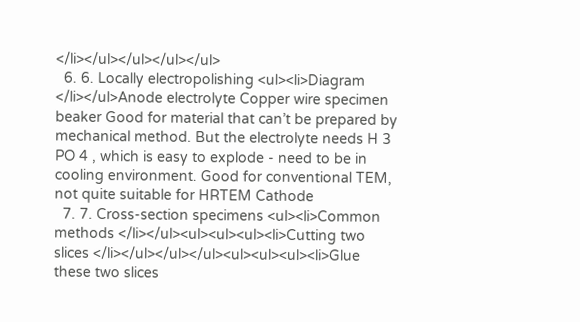</li></ul></ul></ul></ul>
  6. 6. Locally electropolishing <ul><li>Diagram </li></ul>Anode electrolyte Copper wire specimen beaker Good for material that can’t be prepared by mechanical method. But the electrolyte needs H 3 PO 4 , which is easy to explode - need to be in cooling environment. Good for conventional TEM, not quite suitable for HRTEM Cathode
  7. 7. Cross-section specimens <ul><li>Common methods </li></ul><ul><ul><ul><li>Cutting two slices </li></ul></ul></ul><ul><ul><ul><li>Glue these two slices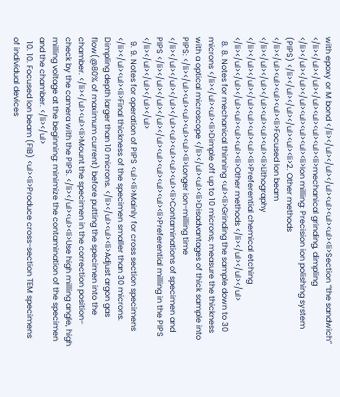with epoxy or M bond </li></ul></ul></ul><ul><ul><ul><li>Section “the sandwich” </li></ul></ul></ul><ul><ul><ul><li>mechanical grinding, dimpling </li></ul></ul></ul><ul><ul><ul><li>Ion milling: Precision ion polishing system (PIPS) </li></ul></ul></ul><ul><li>2. Other methods </li></ul><ul><ul><ul><li>Focused Ion beam </li></ul></ul></ul><ul><ul><ul><li>Lithography </li></ul></ul></ul><ul><ul><ul><li>Preferential chemical etching </li></ul></ul></ul><ul><ul><ul><li>Other methods </li></ul></ul></ul>
  8. 8. Notes for mechanical thinning <ul><li>Grinding the sample down to 30 microns </li></ul><ul><li>Dimple off up to 10 microns; measure the thickness with a optical microscope </li></ul><ul><li>Disadvantages of thick sample into PIPS: </li></ul><ul><ul><ul><ul><li>Longer ion-milling time </li></ul></ul></ul></ul><ul><ul><ul><ul><li>Contaminations of specimen and PIPS </li></ul></ul></ul></ul><ul><ul><ul><ul><li>Preferential milling in the PIPS </li></ul></ul></ul></ul>
  9. 9. Notes for operation of PIPS <ul><li>Mainly for cross section specimens </li></ul><ul><li>Final thickness of the specimen smaller than 30 microns. Dimpling depth larger than 10 microns. </li></ul><ul><li>Adjust argon gas flow(@80% of maximum current) before putting the specimen into the chamber. </li></ul><ul><li>Mount the specimen in the correction position-check by the camera with the PIPS. </li></ul><ul><li>Use high milling angle, high milling voltage at the beginning: minimize the contamination of the specimen and the chamber. </li></ul>
  10. 10. Focused Ion beam (FIB) <ul><li>Produce cross-section TEM specimens of individual devices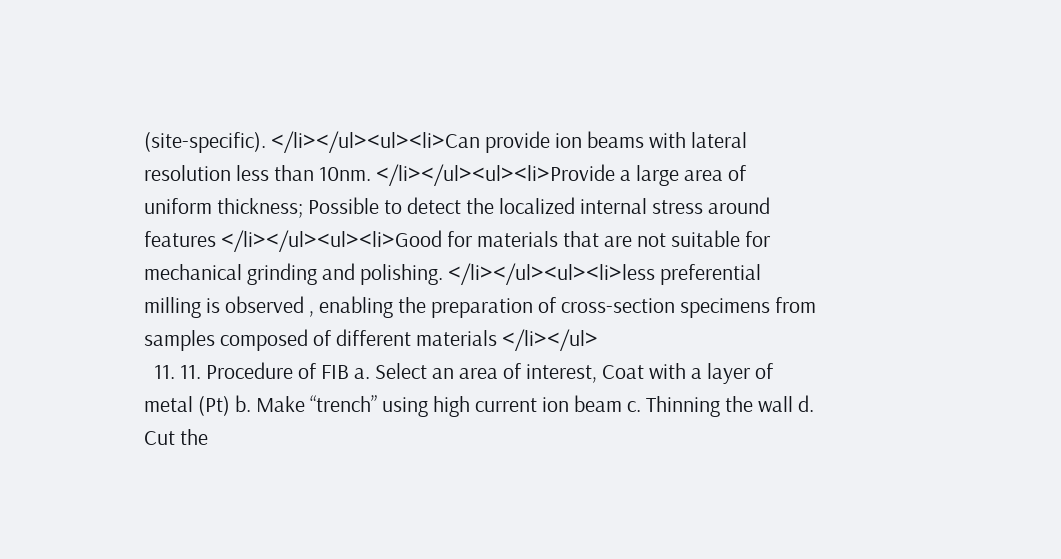(site-specific). </li></ul><ul><li>Can provide ion beams with lateral resolution less than 10nm. </li></ul><ul><li>Provide a large area of uniform thickness; Possible to detect the localized internal stress around features </li></ul><ul><li>Good for materials that are not suitable for mechanical grinding and polishing. </li></ul><ul><li>less preferential milling is observed , enabling the preparation of cross-section specimens from samples composed of different materials </li></ul>
  11. 11. Procedure of FIB a. Select an area of interest, Coat with a layer of metal (Pt) b. Make “trench” using high current ion beam c. Thinning the wall d. Cut the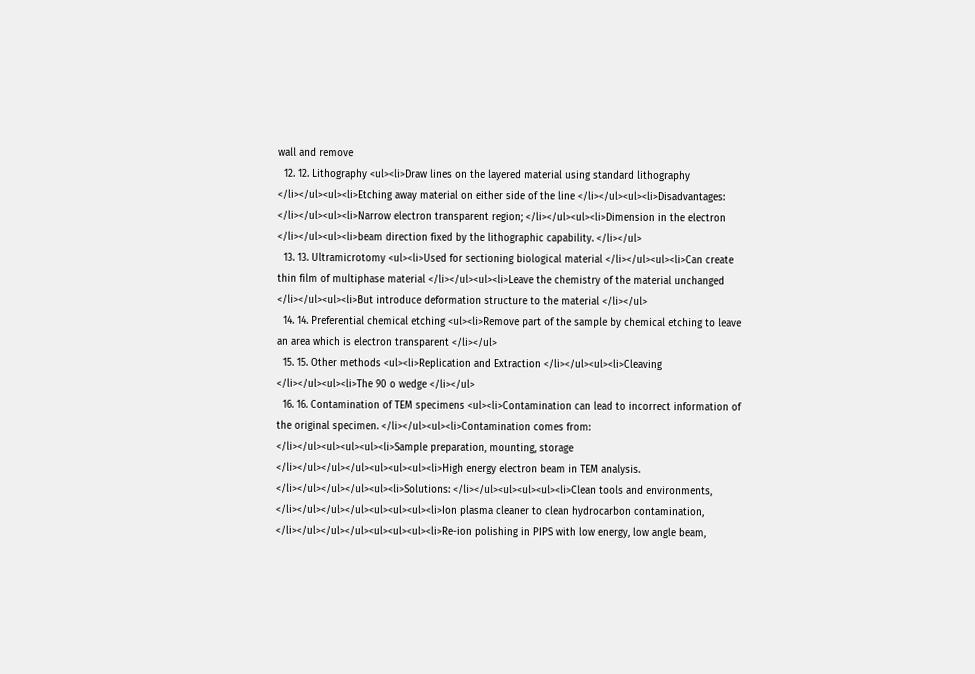wall and remove
  12. 12. Lithography <ul><li>Draw lines on the layered material using standard lithography </li></ul><ul><li>Etching away material on either side of the line </li></ul><ul><li>Disadvantages: </li></ul><ul><li>Narrow electron transparent region; </li></ul><ul><li>Dimension in the electron </li></ul><ul><li>beam direction fixed by the lithographic capability. </li></ul>
  13. 13. Ultramicrotomy <ul><li>Used for sectioning biological material </li></ul><ul><li>Can create thin film of multiphase material </li></ul><ul><li>Leave the chemistry of the material unchanged </li></ul><ul><li>But introduce deformation structure to the material </li></ul>
  14. 14. Preferential chemical etching <ul><li>Remove part of the sample by chemical etching to leave an area which is electron transparent </li></ul>
  15. 15. Other methods <ul><li>Replication and Extraction </li></ul><ul><li>Cleaving </li></ul><ul><li>The 90 o wedge </li></ul>
  16. 16. Contamination of TEM specimens <ul><li>Contamination can lead to incorrect information of the original specimen. </li></ul><ul><li>Contamination comes from: </li></ul><ul><ul><ul><li>Sample preparation, mounting, storage </li></ul></ul></ul><ul><ul><ul><li>High energy electron beam in TEM analysis. </li></ul></ul></ul><ul><li>Solutions: </li></ul><ul><ul><ul><li>Clean tools and environments, </li></ul></ul></ul><ul><ul><ul><li>Ion plasma cleaner to clean hydrocarbon contamination, </li></ul></ul></ul><ul><ul><ul><li>Re-ion polishing in PIPS with low energy, low angle beam,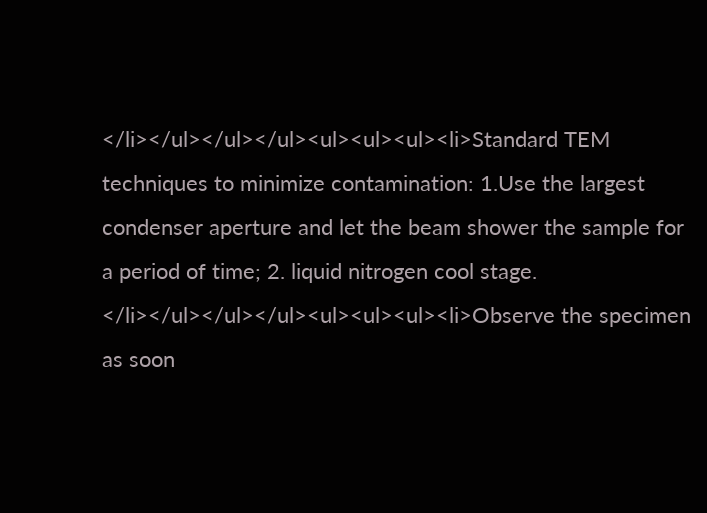</li></ul></ul></ul><ul><ul><ul><li>Standard TEM techniques to minimize contamination: 1.Use the largest condenser aperture and let the beam shower the sample for a period of time; 2. liquid nitrogen cool stage. </li></ul></ul></ul><ul><ul><ul><li>Observe the specimen as soon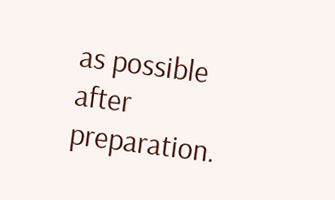as possible after preparation.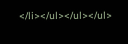</li></ul></ul></ul>